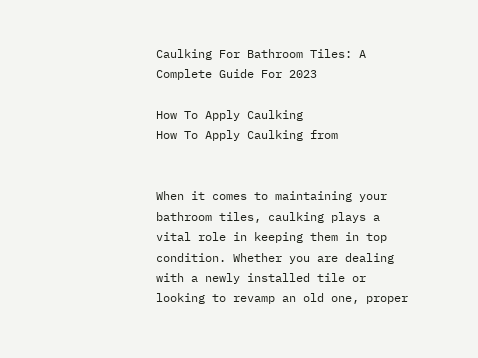Caulking For Bathroom Tiles: A Complete Guide For 2023

How To Apply Caulking
How To Apply Caulking from


When it comes to maintaining your bathroom tiles, caulking plays a vital role in keeping them in top condition. Whether you are dealing with a newly installed tile or looking to revamp an old one, proper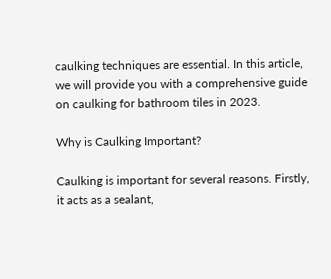caulking techniques are essential. In this article, we will provide you with a comprehensive guide on caulking for bathroom tiles in 2023.

Why is Caulking Important?

Caulking is important for several reasons. Firstly, it acts as a sealant,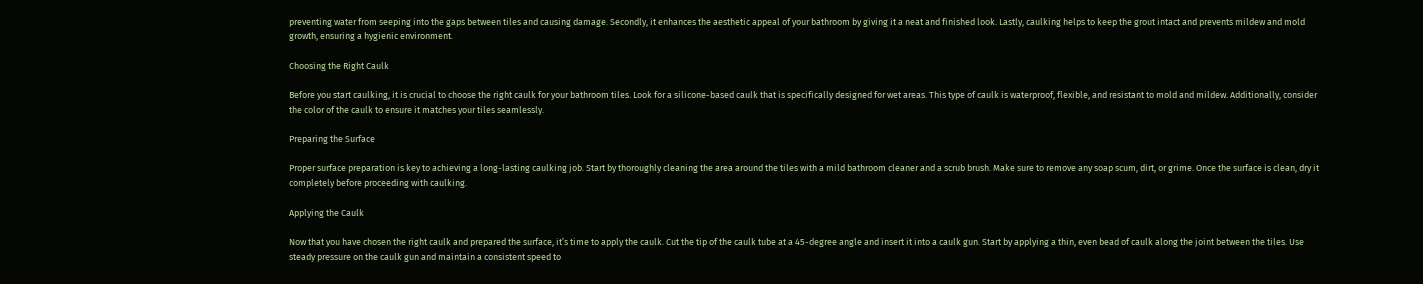preventing water from seeping into the gaps between tiles and causing damage. Secondly, it enhances the aesthetic appeal of your bathroom by giving it a neat and finished look. Lastly, caulking helps to keep the grout intact and prevents mildew and mold growth, ensuring a hygienic environment.

Choosing the Right Caulk

Before you start caulking, it is crucial to choose the right caulk for your bathroom tiles. Look for a silicone-based caulk that is specifically designed for wet areas. This type of caulk is waterproof, flexible, and resistant to mold and mildew. Additionally, consider the color of the caulk to ensure it matches your tiles seamlessly.

Preparing the Surface

Proper surface preparation is key to achieving a long-lasting caulking job. Start by thoroughly cleaning the area around the tiles with a mild bathroom cleaner and a scrub brush. Make sure to remove any soap scum, dirt, or grime. Once the surface is clean, dry it completely before proceeding with caulking.

Applying the Caulk

Now that you have chosen the right caulk and prepared the surface, it’s time to apply the caulk. Cut the tip of the caulk tube at a 45-degree angle and insert it into a caulk gun. Start by applying a thin, even bead of caulk along the joint between the tiles. Use steady pressure on the caulk gun and maintain a consistent speed to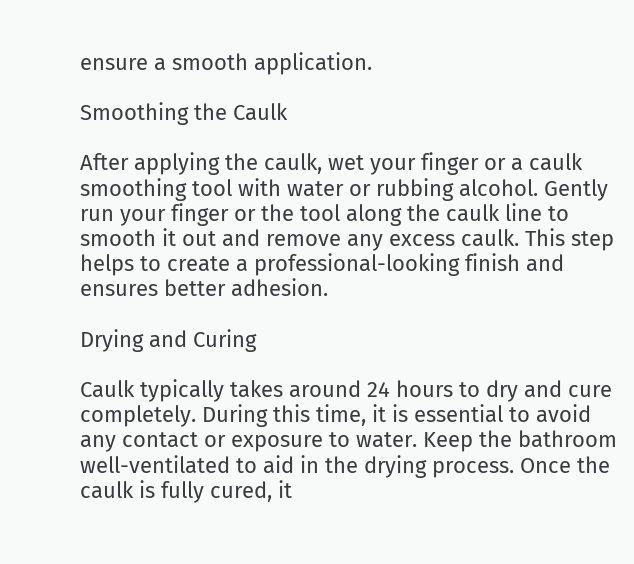ensure a smooth application.

Smoothing the Caulk

After applying the caulk, wet your finger or a caulk smoothing tool with water or rubbing alcohol. Gently run your finger or the tool along the caulk line to smooth it out and remove any excess caulk. This step helps to create a professional-looking finish and ensures better adhesion.

Drying and Curing

Caulk typically takes around 24 hours to dry and cure completely. During this time, it is essential to avoid any contact or exposure to water. Keep the bathroom well-ventilated to aid in the drying process. Once the caulk is fully cured, it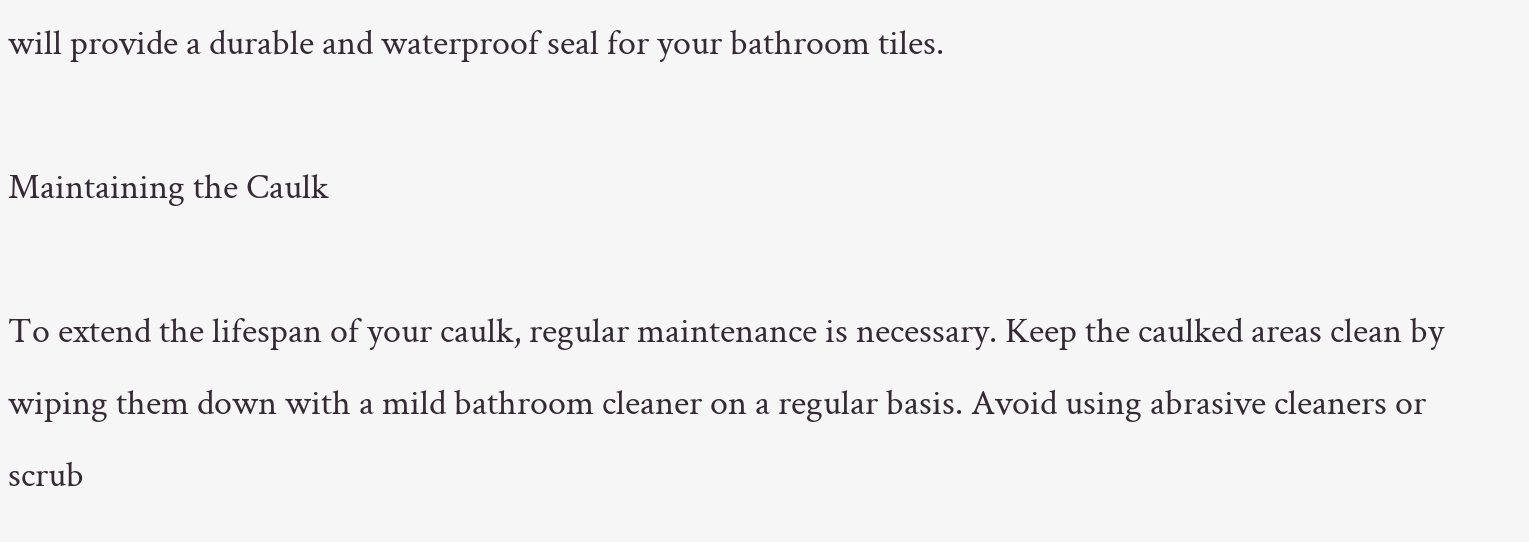will provide a durable and waterproof seal for your bathroom tiles.

Maintaining the Caulk

To extend the lifespan of your caulk, regular maintenance is necessary. Keep the caulked areas clean by wiping them down with a mild bathroom cleaner on a regular basis. Avoid using abrasive cleaners or scrub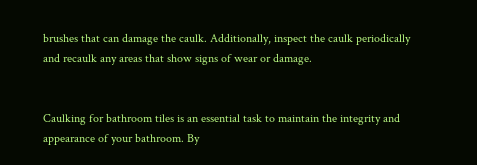brushes that can damage the caulk. Additionally, inspect the caulk periodically and recaulk any areas that show signs of wear or damage.


Caulking for bathroom tiles is an essential task to maintain the integrity and appearance of your bathroom. By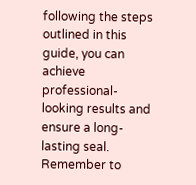following the steps outlined in this guide, you can achieve professional-looking results and ensure a long-lasting seal. Remember to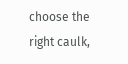choose the right caulk,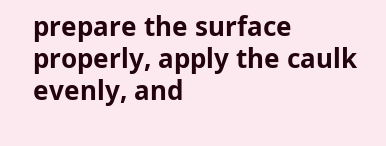prepare the surface properly, apply the caulk evenly, and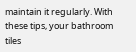maintain it regularly. With these tips, your bathroom tiles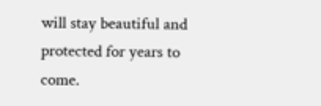will stay beautiful and protected for years to come.